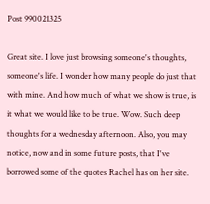Post 990021325

Great site. I love just browsing someone's thoughts, someone's life. I wonder how many people do just that with mine. And how much of what we show is true, is it what we would like to be true. Wow. Such deep thoughts for a wednesday afternoon. Also, you may notice, now and in some future posts, that I've borrowed some of the quotes Rachel has on her site.